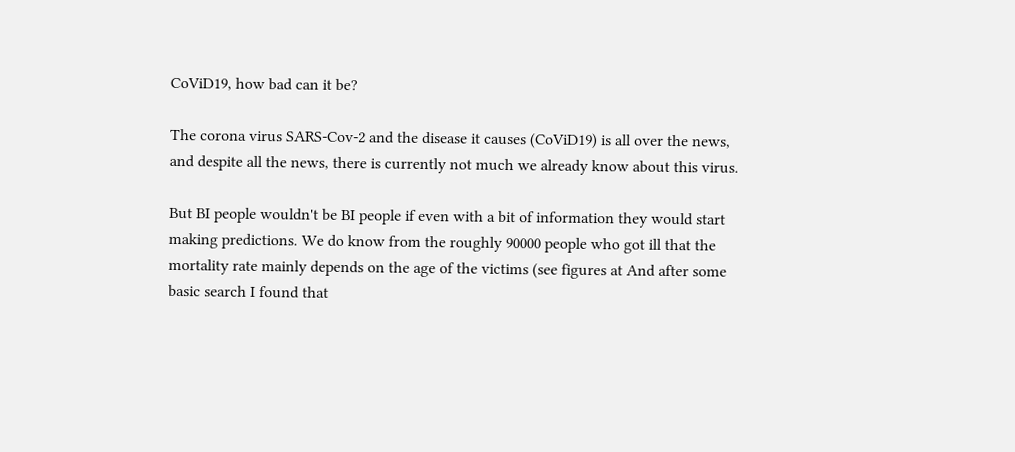CoViD19, how bad can it be?

The corona virus SARS-Cov-2 and the disease it causes (CoViD19) is all over the news, and despite all the news, there is currently not much we already know about this virus.

But BI people wouldn't be BI people if even with a bit of information they would start making predictions. We do know from the roughly 90000 people who got ill that the mortality rate mainly depends on the age of the victims (see figures at And after some basic search I found that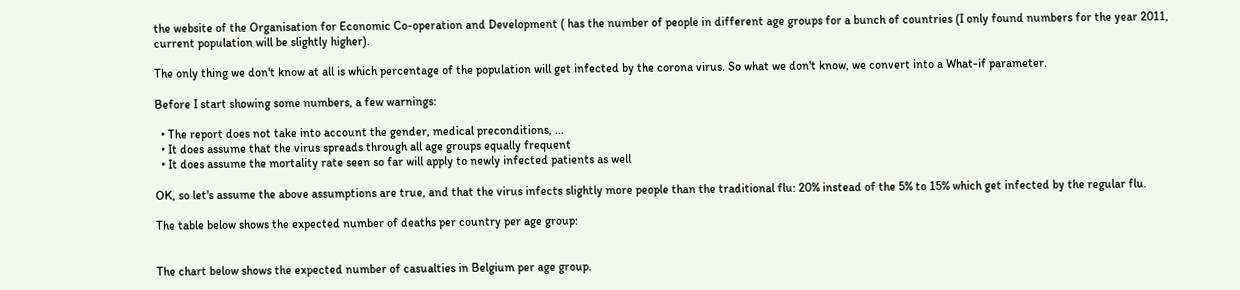the website of the Organisation for Economic Co-operation and Development ( has the number of people in different age groups for a bunch of countries (I only found numbers for the year 2011, current population will be slightly higher).

The only thing we don't know at all is which percentage of the population will get infected by the corona virus. So what we don't know, we convert into a What-if parameter.

Before I start showing some numbers, a few warnings:

  • The report does not take into account the gender, medical preconditions, ...
  • It does assume that the virus spreads through all age groups equally frequent
  • It does assume the mortality rate seen so far will apply to newly infected patients as well

OK, so let's assume the above assumptions are true, and that the virus infects slightly more people than the traditional flu: 20% instead of the 5% to 15% which get infected by the regular flu.

The table below shows the expected number of deaths per country per age group:


The chart below shows the expected number of casualties in Belgium per age group.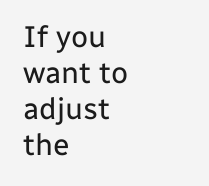If you want to adjust the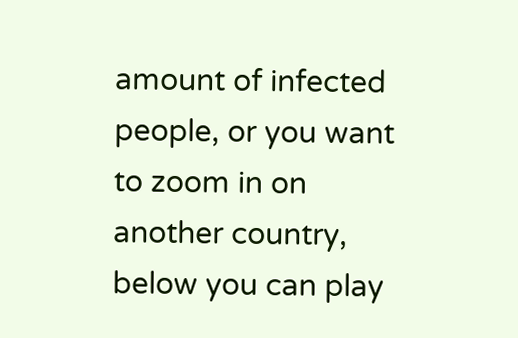amount of infected people, or you want to zoom in on another country, below you can play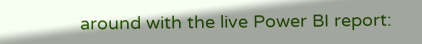around with the live Power BI report: